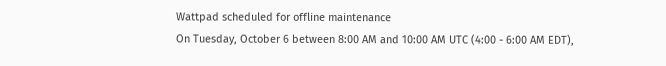Wattpad scheduled for offline maintenance
On Tuesday, October 6 between 8:00 AM and 10:00 AM UTC (4:00 - 6:00 AM EDT),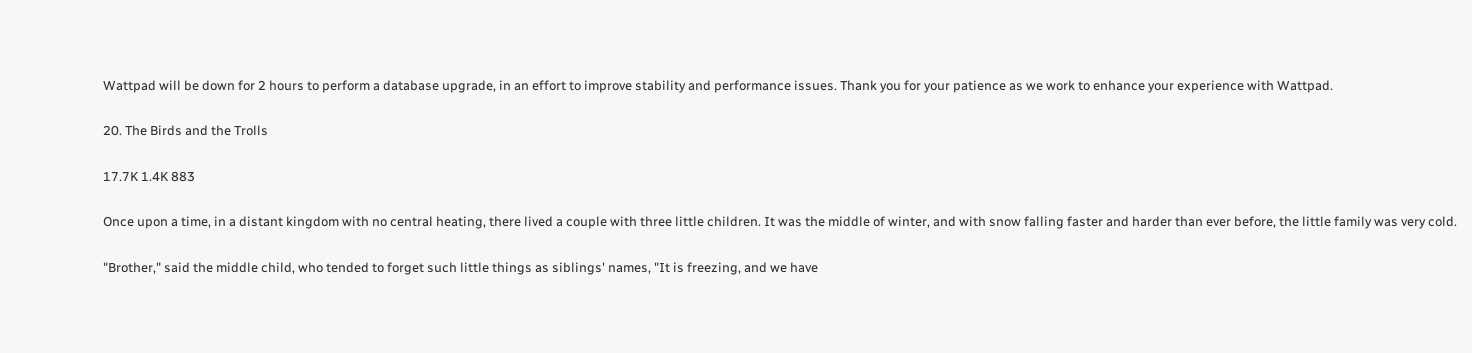Wattpad will be down for 2 hours to perform a database upgrade, in an effort to improve stability and performance issues. Thank you for your patience as we work to enhance your experience with Wattpad.

20. The Birds and the Trolls

17.7K 1.4K 883

Once upon a time, in a distant kingdom with no central heating, there lived a couple with three little children. It was the middle of winter, and with snow falling faster and harder than ever before, the little family was very cold.

"Brother," said the middle child, who tended to forget such little things as siblings' names, "It is freezing, and we have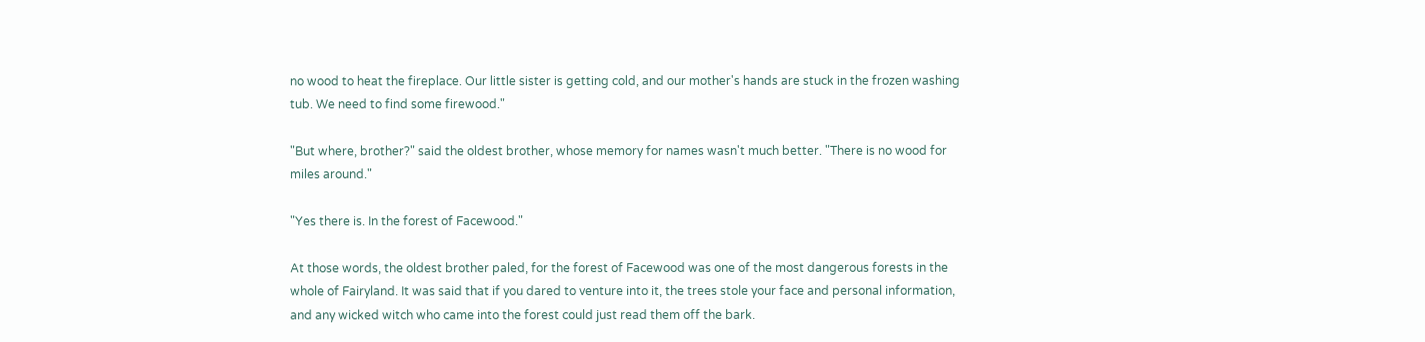no wood to heat the fireplace. Our little sister is getting cold, and our mother's hands are stuck in the frozen washing tub. We need to find some firewood."

"But where, brother?" said the oldest brother, whose memory for names wasn't much better. "There is no wood for miles around."

"Yes there is. In the forest of Facewood."

At those words, the oldest brother paled, for the forest of Facewood was one of the most dangerous forests in the whole of Fairyland. It was said that if you dared to venture into it, the trees stole your face and personal information, and any wicked witch who came into the forest could just read them off the bark.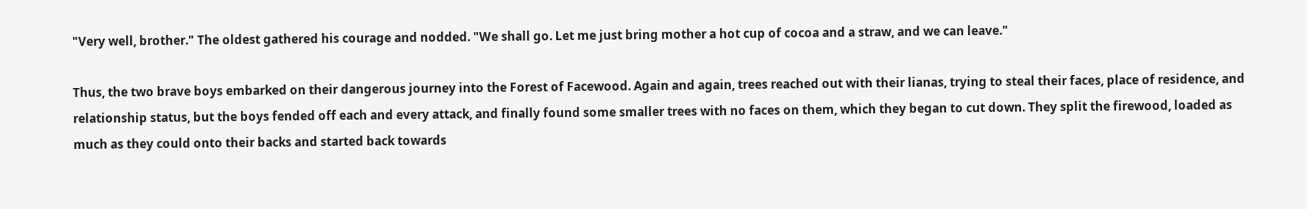"Very well, brother." The oldest gathered his courage and nodded. "We shall go. Let me just bring mother a hot cup of cocoa and a straw, and we can leave."

Thus, the two brave boys embarked on their dangerous journey into the Forest of Facewood. Again and again, trees reached out with their lianas, trying to steal their faces, place of residence, and relationship status, but the boys fended off each and every attack, and finally found some smaller trees with no faces on them, which they began to cut down. They split the firewood, loaded as much as they could onto their backs and started back towards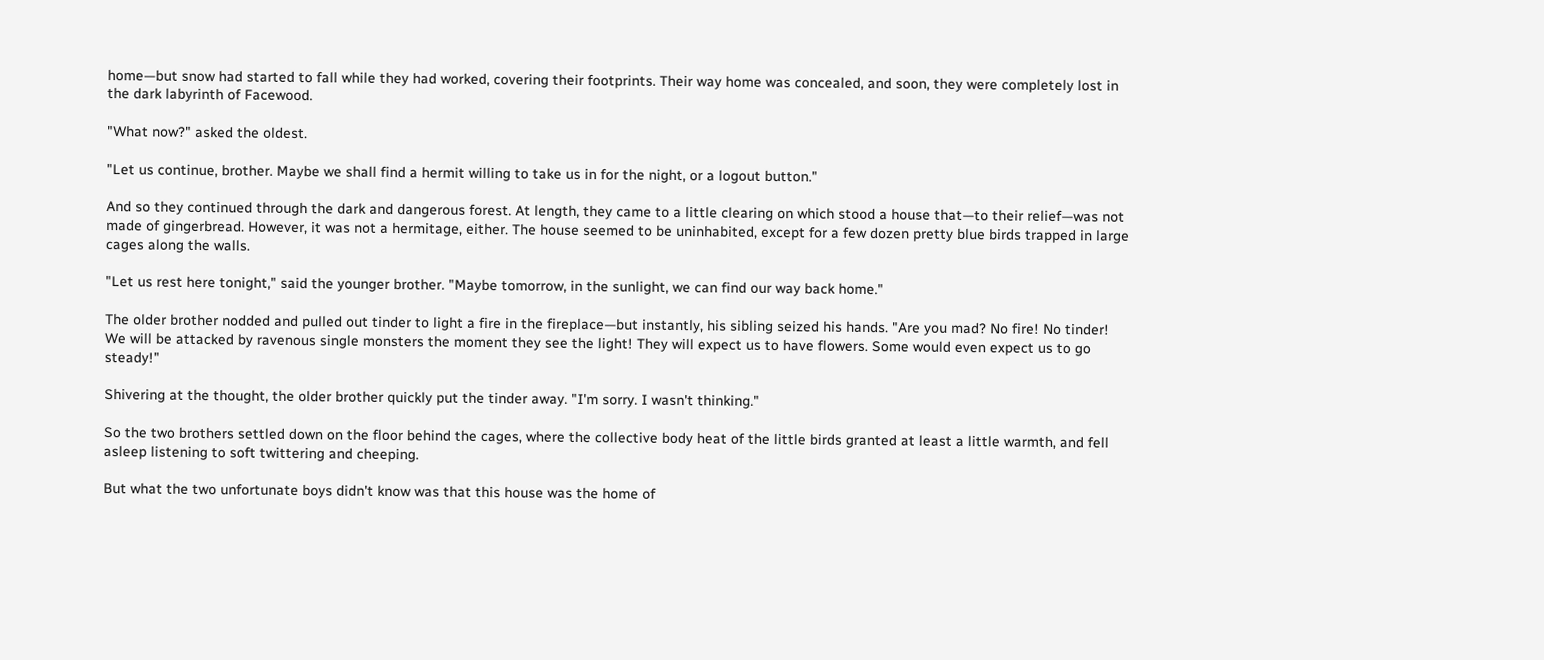home—but snow had started to fall while they had worked, covering their footprints. Their way home was concealed, and soon, they were completely lost in the dark labyrinth of Facewood.

"What now?" asked the oldest.

"Let us continue, brother. Maybe we shall find a hermit willing to take us in for the night, or a logout button."

And so they continued through the dark and dangerous forest. At length, they came to a little clearing on which stood a house that—to their relief—was not made of gingerbread. However, it was not a hermitage, either. The house seemed to be uninhabited, except for a few dozen pretty blue birds trapped in large cages along the walls.

"Let us rest here tonight," said the younger brother. "Maybe tomorrow, in the sunlight, we can find our way back home."

The older brother nodded and pulled out tinder to light a fire in the fireplace—but instantly, his sibling seized his hands. "Are you mad? No fire! No tinder! We will be attacked by ravenous single monsters the moment they see the light! They will expect us to have flowers. Some would even expect us to go steady!"

Shivering at the thought, the older brother quickly put the tinder away. "I'm sorry. I wasn't thinking."

So the two brothers settled down on the floor behind the cages, where the collective body heat of the little birds granted at least a little warmth, and fell asleep listening to soft twittering and cheeping.

But what the two unfortunate boys didn't know was that this house was the home of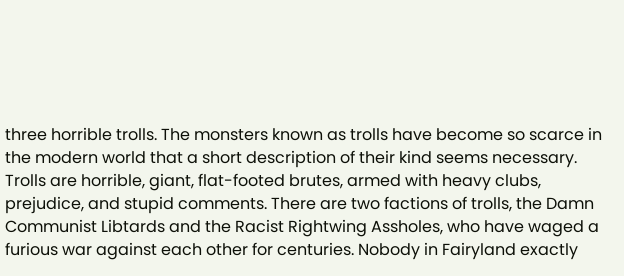three horrible trolls. The monsters known as trolls have become so scarce in the modern world that a short description of their kind seems necessary. Trolls are horrible, giant, flat-footed brutes, armed with heavy clubs, prejudice, and stupid comments. There are two factions of trolls, the Damn Communist Libtards and the Racist Rightwing Assholes, who have waged a furious war against each other for centuries. Nobody in Fairyland exactly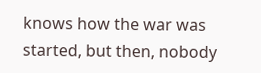knows how the war was started, but then, nobody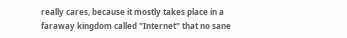really cares, because it mostly takes place in a faraway kingdom called "Internet" that no sane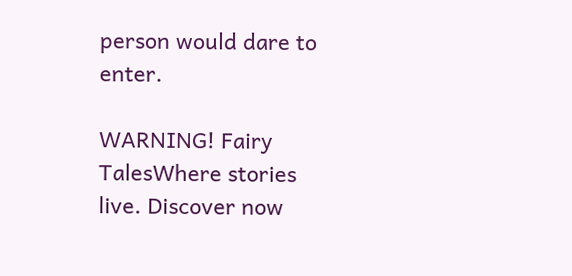person would dare to enter.

WARNING! Fairy TalesWhere stories live. Discover now